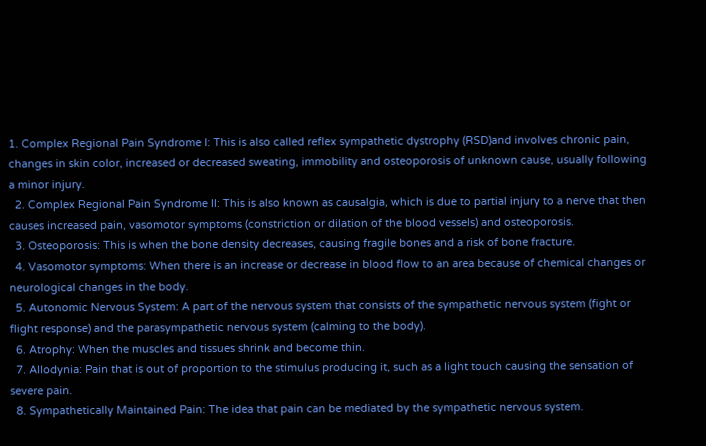1. Complex Regional Pain Syndrome I: This is also called reflex sympathetic dystrophy (RSD)and involves chronic pain, changes in skin color, increased or decreased sweating, immobility and osteoporosis of unknown cause, usually following a minor injury.
  2. Complex Regional Pain Syndrome II: This is also known as causalgia, which is due to partial injury to a nerve that then causes increased pain, vasomotor symptoms (constriction or dilation of the blood vessels) and osteoporosis.
  3. Osteoporosis: This is when the bone density decreases, causing fragile bones and a risk of bone fracture.
  4. Vasomotor symptoms: When there is an increase or decrease in blood flow to an area because of chemical changes or neurological changes in the body.
  5. Autonomic Nervous System: A part of the nervous system that consists of the sympathetic nervous system (fight or flight response) and the parasympathetic nervous system (calming to the body).
  6. Atrophy: When the muscles and tissues shrink and become thin.
  7. Allodynia: Pain that is out of proportion to the stimulus producing it, such as a light touch causing the sensation of severe pain.
  8. Sympathetically Maintained Pain: The idea that pain can be mediated by the sympathetic nervous system.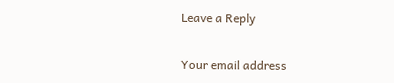Leave a Reply

Your email address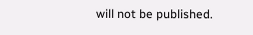will not be published.